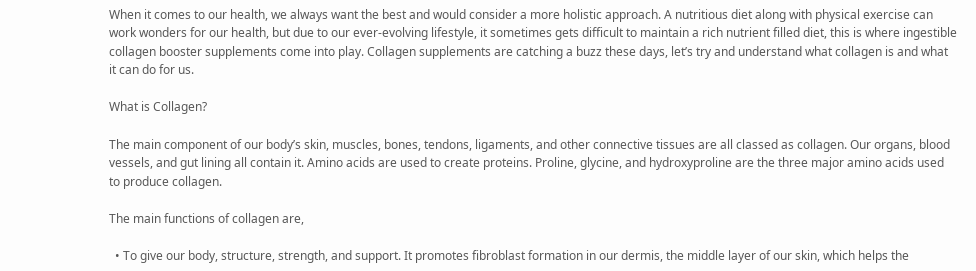When it comes to our health, we always want the best and would consider a more holistic approach. A nutritious diet along with physical exercise can work wonders for our health, but due to our ever-evolving lifestyle, it sometimes gets difficult to maintain a rich nutrient filled diet, this is where ingestible collagen booster supplements come into play. Collagen supplements are catching a buzz these days, let’s try and understand what collagen is and what it can do for us.

What is Collagen?

The main component of our body’s skin, muscles, bones, tendons, ligaments, and other connective tissues are all classed as collagen. Our organs, blood vessels, and gut lining all contain it. Amino acids are used to create proteins. Proline, glycine, and hydroxyproline are the three major amino acids used to produce collagen.

The main functions of collagen are,

  • To give our body, structure, strength, and support. It promotes fibroblast formation in our dermis, the middle layer of our skin, which helps the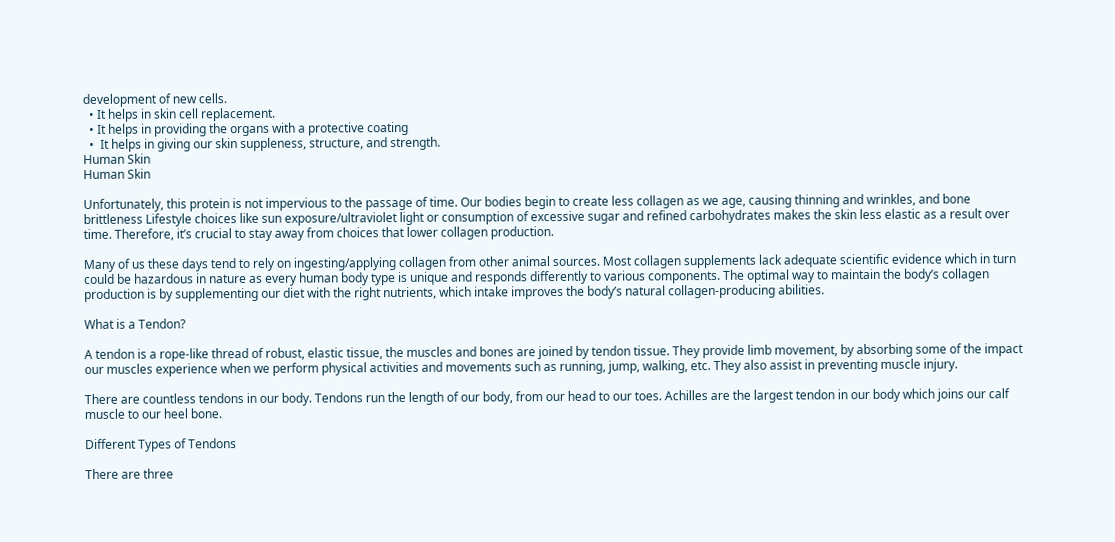development of new cells.
  • It helps in skin cell replacement.
  • It helps in providing the organs with a protective coating
  •  It helps in giving our skin suppleness, structure, and strength.
Human Skin
Human Skin

Unfortunately, this protein is not impervious to the passage of time. Our bodies begin to create less collagen as we age, causing thinning and wrinkles, and bone brittleness Lifestyle choices like sun exposure/ultraviolet light or consumption of excessive sugar and refined carbohydrates makes the skin less elastic as a result over time. Therefore, it’s crucial to stay away from choices that lower collagen production.

Many of us these days tend to rely on ingesting/applying collagen from other animal sources. Most collagen supplements lack adequate scientific evidence which in turn could be hazardous in nature as every human body type is unique and responds differently to various components. The optimal way to maintain the body’s collagen production is by supplementing our diet with the right nutrients, which intake improves the body’s natural collagen-producing abilities.

What is a Tendon?

A tendon is a rope-like thread of robust, elastic tissue, the muscles and bones are joined by tendon tissue. They provide limb movement, by absorbing some of the impact our muscles experience when we perform physical activities and movements such as running, jump, walking, etc. They also assist in preventing muscle injury.

There are countless tendons in our body. Tendons run the length of our body, from our head to our toes. Achilles are the largest tendon in our body which joins our calf muscle to our heel bone.

Different Types of Tendons

There are three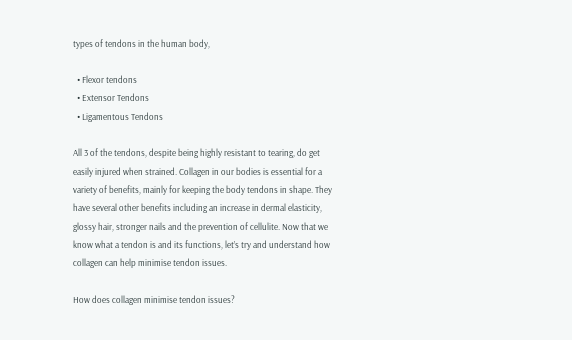types of tendons in the human body,

  • Flexor tendons
  • Extensor Tendons
  • Ligamentous Tendons

All 3 of the tendons, despite being highly resistant to tearing, do get easily injured when strained. Collagen in our bodies is essential for a variety of benefits, mainly for keeping the body tendons in shape. They have several other benefits including an increase in dermal elasticity, glossy hair, stronger nails and the prevention of cellulite. Now that we know what a tendon is and its functions, let’s try and understand how collagen can help minimise tendon issues.

How does collagen minimise tendon issues?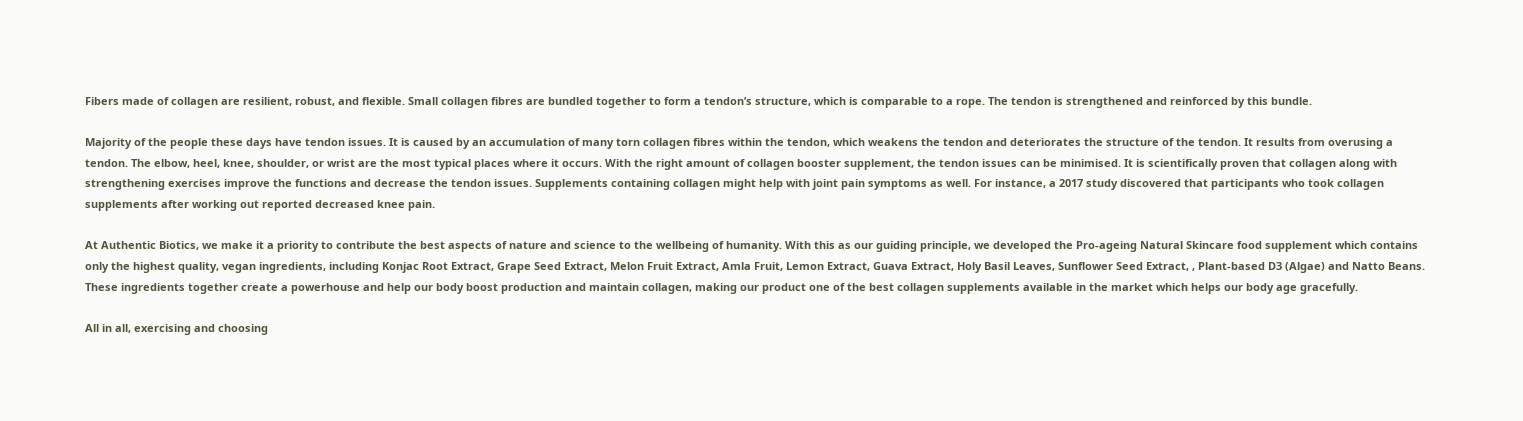Fibers made of collagen are resilient, robust, and flexible. Small collagen fibres are bundled together to form a tendon’s structure, which is comparable to a rope. The tendon is strengthened and reinforced by this bundle.

Majority of the people these days have tendon issues. It is caused by an accumulation of many torn collagen fibres within the tendon, which weakens the tendon and deteriorates the structure of the tendon. It results from overusing a tendon. The elbow, heel, knee, shoulder, or wrist are the most typical places where it occurs. With the right amount of collagen booster supplement, the tendon issues can be minimised. It is scientifically proven that collagen along with strengthening exercises improve the functions and decrease the tendon issues. Supplements containing collagen might help with joint pain symptoms as well. For instance, a 2017 study discovered that participants who took collagen supplements after working out reported decreased knee pain.

At Authentic Biotics, we make it a priority to contribute the best aspects of nature and science to the wellbeing of humanity. With this as our guiding principle, we developed the Pro-ageing Natural Skincare food supplement which contains only the highest quality, vegan ingredients, including Konjac Root Extract, Grape Seed Extract, Melon Fruit Extract, Amla Fruit, Lemon Extract, Guava Extract, Holy Basil Leaves, Sunflower Seed Extract, , Plant-based D3 (Algae) and Natto Beans. These ingredients together create a powerhouse and help our body boost production and maintain collagen, making our product one of the best collagen supplements available in the market which helps our body age gracefully.

All in all, exercising and choosing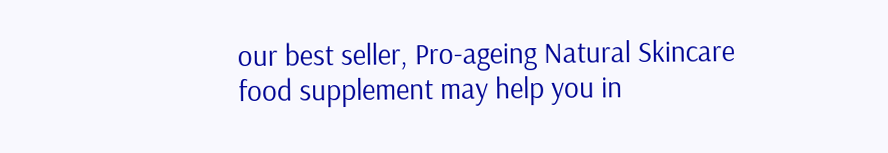our best seller, Pro-ageing Natural Skincare food supplement may help you in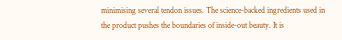minimising several tendon issues. The science-backed ingredients used in the product pushes the boundaries of inside-out beauty. It is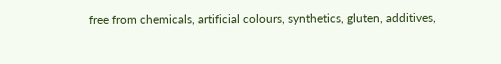free from chemicals, artificial colours, synthetics, gluten, additives,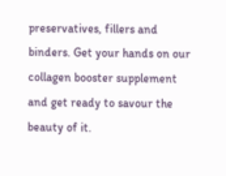preservatives, fillers and binders. Get your hands on our collagen booster supplement and get ready to savour the beauty of it.